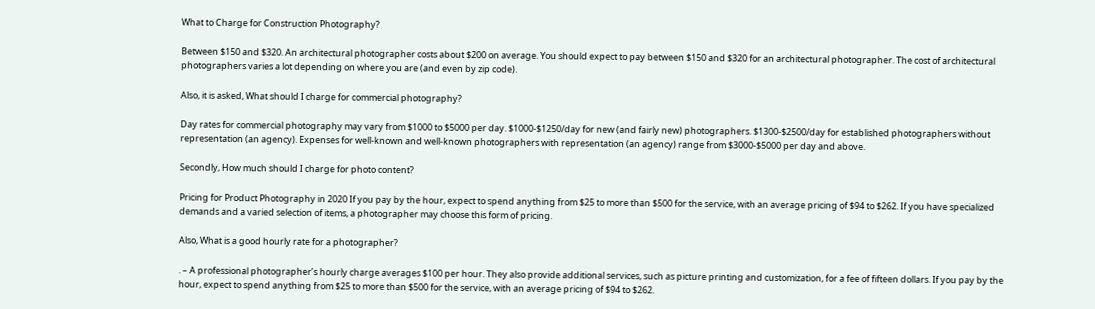What to Charge for Construction Photography?

Between $150 and $320. An architectural photographer costs about $200 on average. You should expect to pay between $150 and $320 for an architectural photographer. The cost of architectural photographers varies a lot depending on where you are (and even by zip code).

Also, it is asked, What should I charge for commercial photography?

Day rates for commercial photography may vary from $1000 to $5000 per day. $1000-$1250/day for new (and fairly new) photographers. $1300-$2500/day for established photographers without representation (an agency). Expenses for well-known and well-known photographers with representation (an agency) range from $3000-$5000 per day and above.

Secondly, How much should I charge for photo content?

Pricing for Product Photography in 2020 If you pay by the hour, expect to spend anything from $25 to more than $500 for the service, with an average pricing of $94 to $262. If you have specialized demands and a varied selection of items, a photographer may choose this form of pricing.

Also, What is a good hourly rate for a photographer?

. – A professional photographer’s hourly charge averages $100 per hour. They also provide additional services, such as picture printing and customization, for a fee of fifteen dollars. If you pay by the hour, expect to spend anything from $25 to more than $500 for the service, with an average pricing of $94 to $262.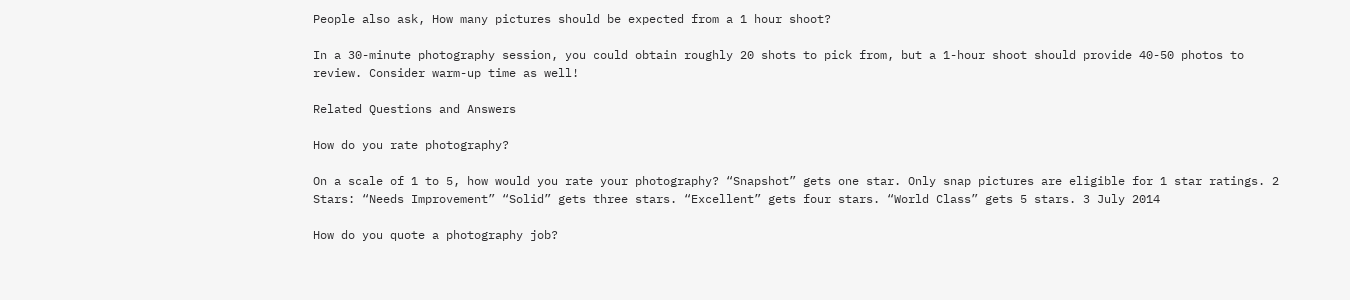People also ask, How many pictures should be expected from a 1 hour shoot?

In a 30-minute photography session, you could obtain roughly 20 shots to pick from, but a 1-hour shoot should provide 40-50 photos to review. Consider warm-up time as well!

Related Questions and Answers

How do you rate photography?

On a scale of 1 to 5, how would you rate your photography? “Snapshot” gets one star. Only snap pictures are eligible for 1 star ratings. 2 Stars: “Needs Improvement” “Solid” gets three stars. “Excellent” gets four stars. “World Class” gets 5 stars. 3 July 2014

How do you quote a photography job?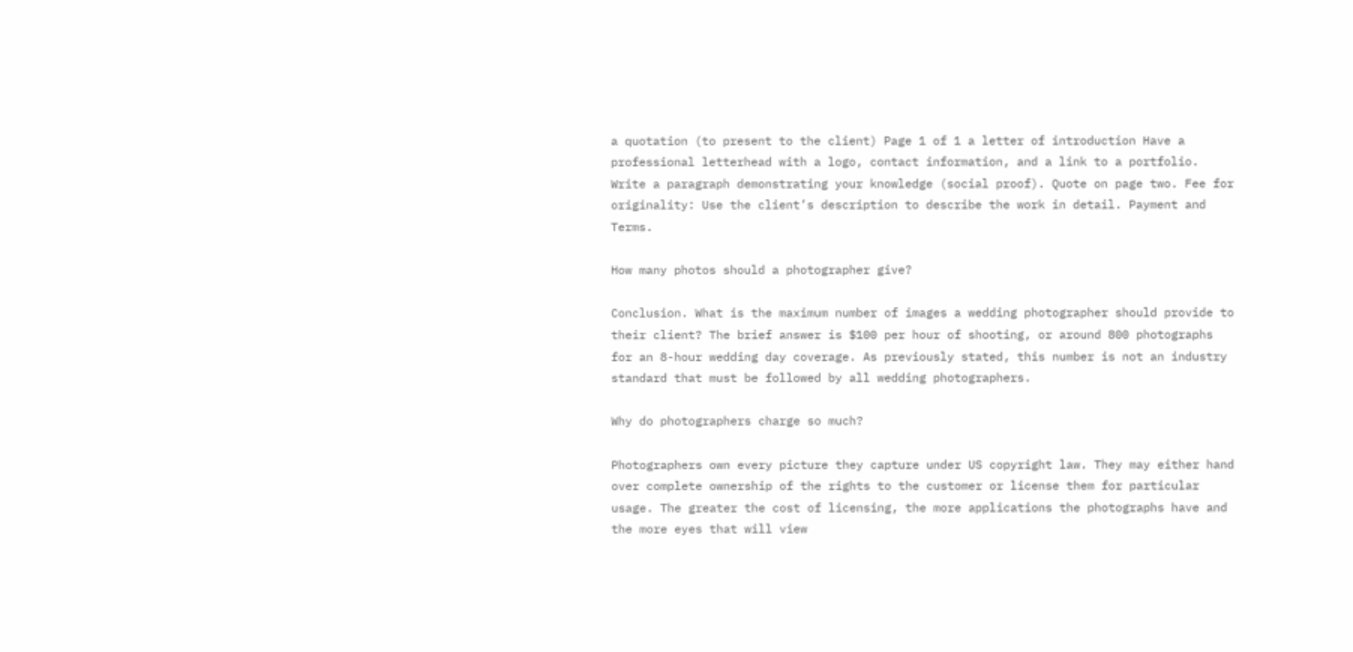a quotation (to present to the client) Page 1 of 1 a letter of introduction Have a professional letterhead with a logo, contact information, and a link to a portfolio. Write a paragraph demonstrating your knowledge (social proof). Quote on page two. Fee for originality: Use the client’s description to describe the work in detail. Payment and Terms.

How many photos should a photographer give?

Conclusion. What is the maximum number of images a wedding photographer should provide to their client? The brief answer is $100 per hour of shooting, or around 800 photographs for an 8-hour wedding day coverage. As previously stated, this number is not an industry standard that must be followed by all wedding photographers.

Why do photographers charge so much?

Photographers own every picture they capture under US copyright law. They may either hand over complete ownership of the rights to the customer or license them for particular usage. The greater the cost of licensing, the more applications the photographs have and the more eyes that will view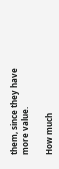them, since they have more value.

How much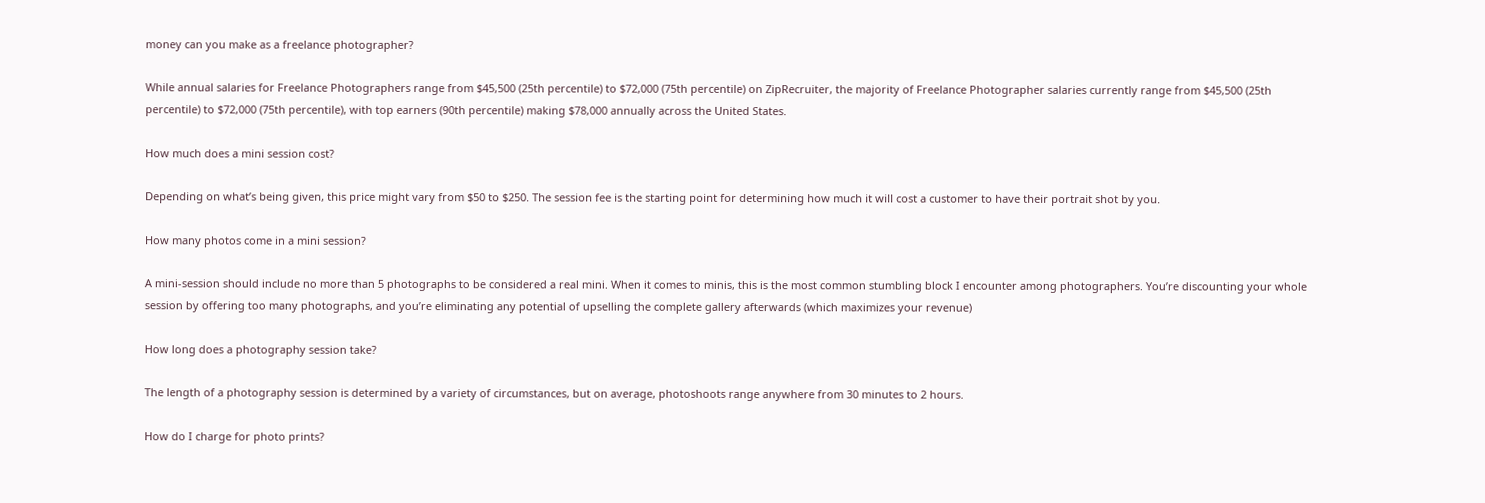money can you make as a freelance photographer?

While annual salaries for Freelance Photographers range from $45,500 (25th percentile) to $72,000 (75th percentile) on ZipRecruiter, the majority of Freelance Photographer salaries currently range from $45,500 (25th percentile) to $72,000 (75th percentile), with top earners (90th percentile) making $78,000 annually across the United States.

How much does a mini session cost?

Depending on what’s being given, this price might vary from $50 to $250. The session fee is the starting point for determining how much it will cost a customer to have their portrait shot by you.

How many photos come in a mini session?

A mini-session should include no more than 5 photographs to be considered a real mini. When it comes to minis, this is the most common stumbling block I encounter among photographers. You’re discounting your whole session by offering too many photographs, and you’re eliminating any potential of upselling the complete gallery afterwards (which maximizes your revenue)

How long does a photography session take?

The length of a photography session is determined by a variety of circumstances, but on average, photoshoots range anywhere from 30 minutes to 2 hours.

How do I charge for photo prints?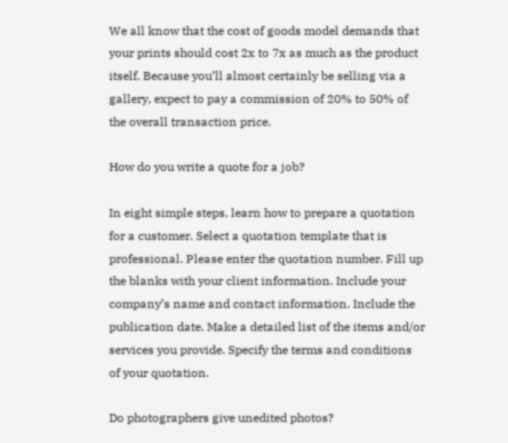We all know that the cost of goods model demands that your prints should cost 2x to 7x as much as the product itself. Because you’ll almost certainly be selling via a gallery, expect to pay a commission of 20% to 50% of the overall transaction price.

How do you write a quote for a job?

In eight simple steps, learn how to prepare a quotation for a customer. Select a quotation template that is professional. Please enter the quotation number. Fill up the blanks with your client information. Include your company’s name and contact information. Include the publication date. Make a detailed list of the items and/or services you provide. Specify the terms and conditions of your quotation.

Do photographers give unedited photos?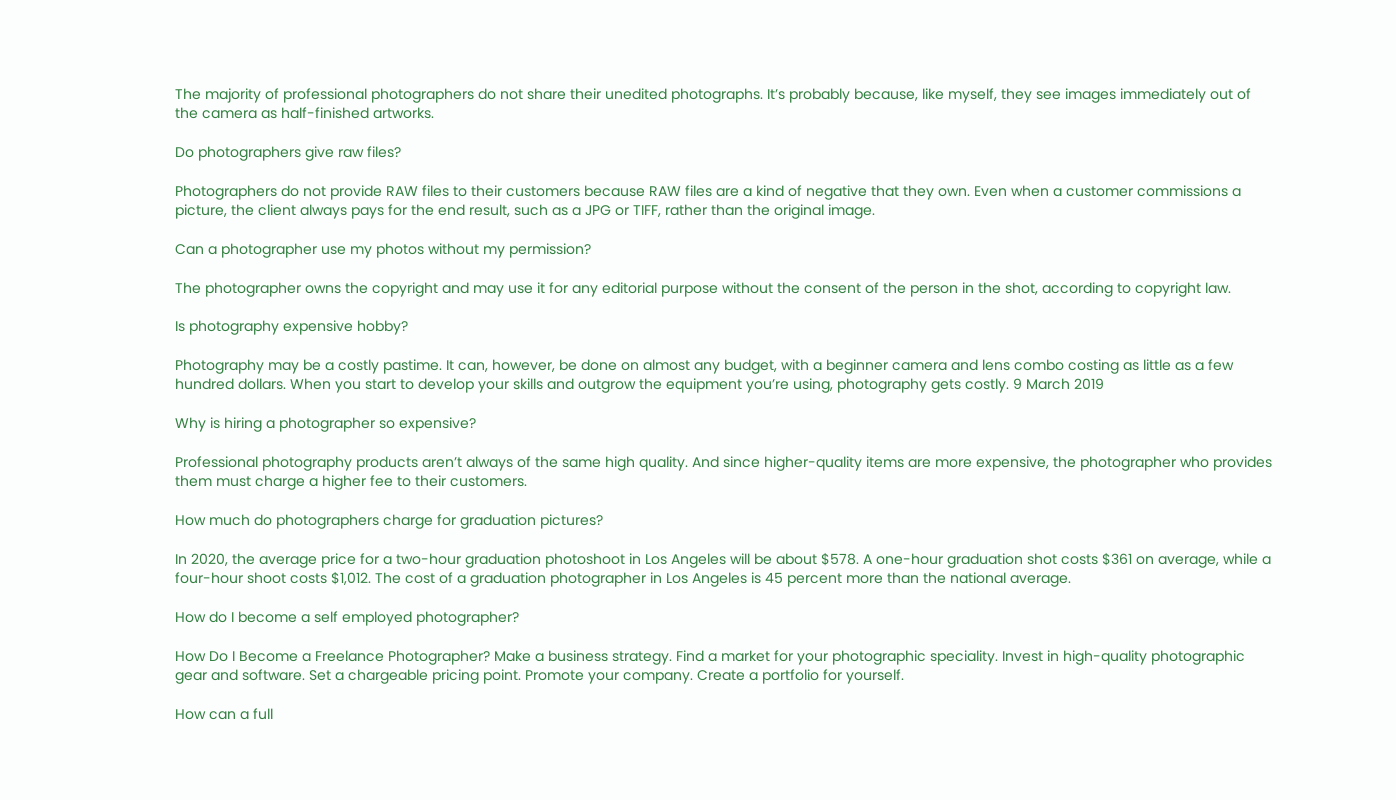The majority of professional photographers do not share their unedited photographs. It’s probably because, like myself, they see images immediately out of the camera as half-finished artworks.

Do photographers give raw files?

Photographers do not provide RAW files to their customers because RAW files are a kind of negative that they own. Even when a customer commissions a picture, the client always pays for the end result, such as a JPG or TIFF, rather than the original image.

Can a photographer use my photos without my permission?

The photographer owns the copyright and may use it for any editorial purpose without the consent of the person in the shot, according to copyright law.

Is photography expensive hobby?

Photography may be a costly pastime. It can, however, be done on almost any budget, with a beginner camera and lens combo costing as little as a few hundred dollars. When you start to develop your skills and outgrow the equipment you’re using, photography gets costly. 9 March 2019

Why is hiring a photographer so expensive?

Professional photography products aren’t always of the same high quality. And since higher-quality items are more expensive, the photographer who provides them must charge a higher fee to their customers.

How much do photographers charge for graduation pictures?

In 2020, the average price for a two-hour graduation photoshoot in Los Angeles will be about $578. A one-hour graduation shot costs $361 on average, while a four-hour shoot costs $1,012. The cost of a graduation photographer in Los Angeles is 45 percent more than the national average.

How do I become a self employed photographer?

How Do I Become a Freelance Photographer? Make a business strategy. Find a market for your photographic speciality. Invest in high-quality photographic gear and software. Set a chargeable pricing point. Promote your company. Create a portfolio for yourself.

How can a full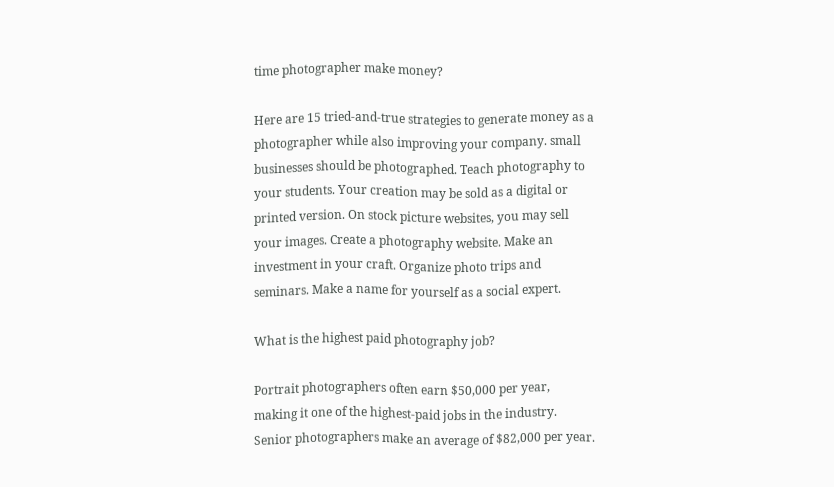time photographer make money?

Here are 15 tried-and-true strategies to generate money as a photographer while also improving your company. small businesses should be photographed. Teach photography to your students. Your creation may be sold as a digital or printed version. On stock picture websites, you may sell your images. Create a photography website. Make an investment in your craft. Organize photo trips and seminars. Make a name for yourself as a social expert.

What is the highest paid photography job?

Portrait photographers often earn $50,000 per year, making it one of the highest-paid jobs in the industry. Senior photographers make an average of $82,000 per year.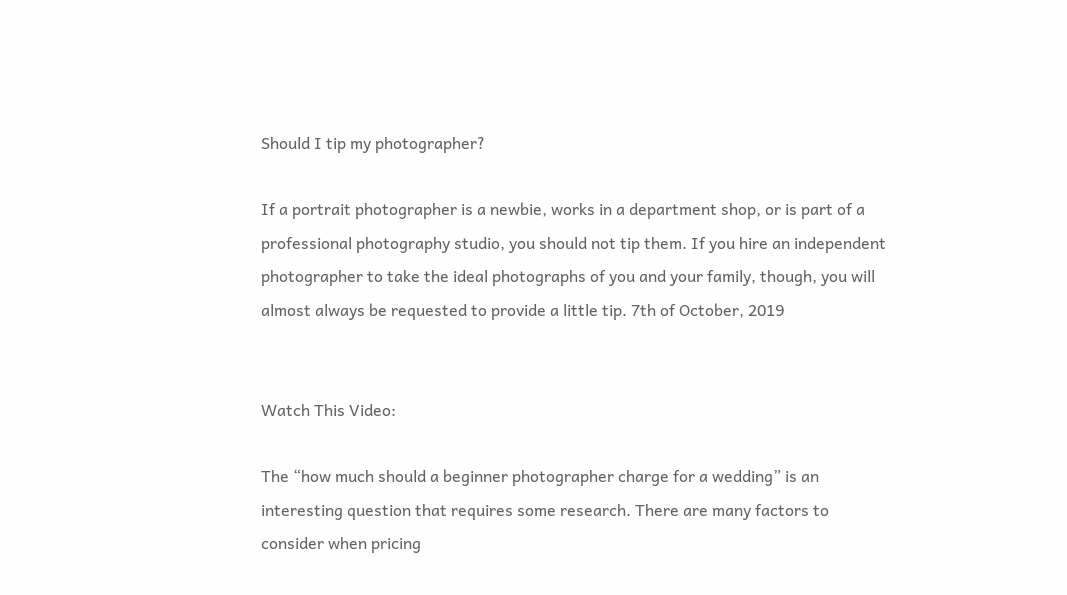Should I tip my photographer?

If a portrait photographer is a newbie, works in a department shop, or is part of a professional photography studio, you should not tip them. If you hire an independent photographer to take the ideal photographs of you and your family, though, you will almost always be requested to provide a little tip. 7th of October, 2019


Watch This Video:

The “how much should a beginner photographer charge for a wedding” is an interesting question that requires some research. There are many factors to consider when pricing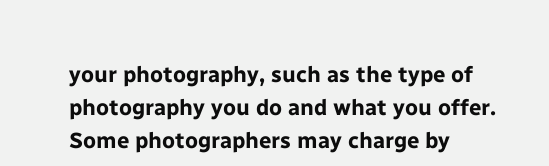your photography, such as the type of photography you do and what you offer. Some photographers may charge by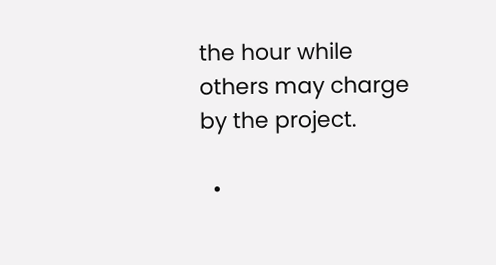the hour while others may charge by the project.

  •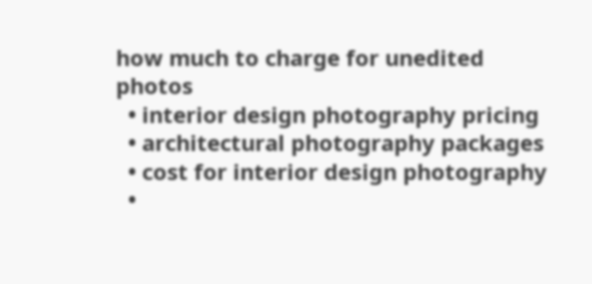how much to charge for unedited photos
  • interior design photography pricing
  • architectural photography packages
  • cost for interior design photography
  •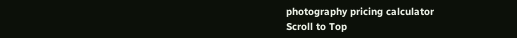photography pricing calculator
Scroll to Top